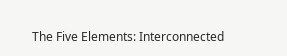The Five Elements: Interconnected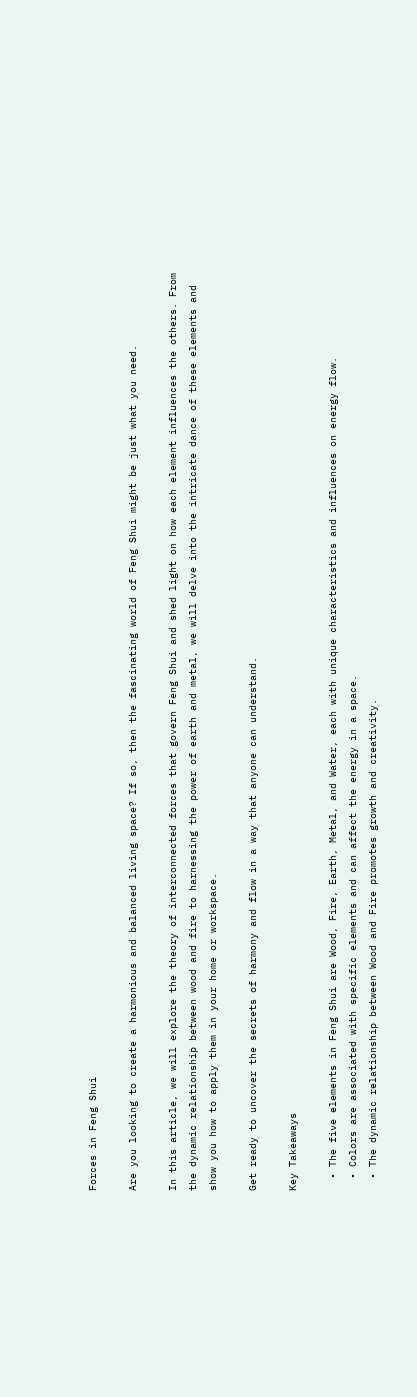Forces in Feng Shui

Are you looking to create a harmonious and balanced living space? If so, then the fascinating world of Feng Shui might be just what you need.

In this article, we will explore the theory of interconnected forces that govern Feng Shui and shed light on how each element influences the others. From the dynamic relationship between wood and fire to harnessing the power of earth and metal, we will delve into the intricate dance of these elements and show you how to apply them in your home or workspace.

Get ready to uncover the secrets of harmony and flow in a way that anyone can understand.

Key Takeaways

  • The five elements in Feng Shui are Wood, Fire, Earth, Metal, and Water, each with unique characteristics and influences on energy flow.
  • Colors are associated with specific elements and can affect the energy in a space.
  • The dynamic relationship between Wood and Fire promotes growth and creativity.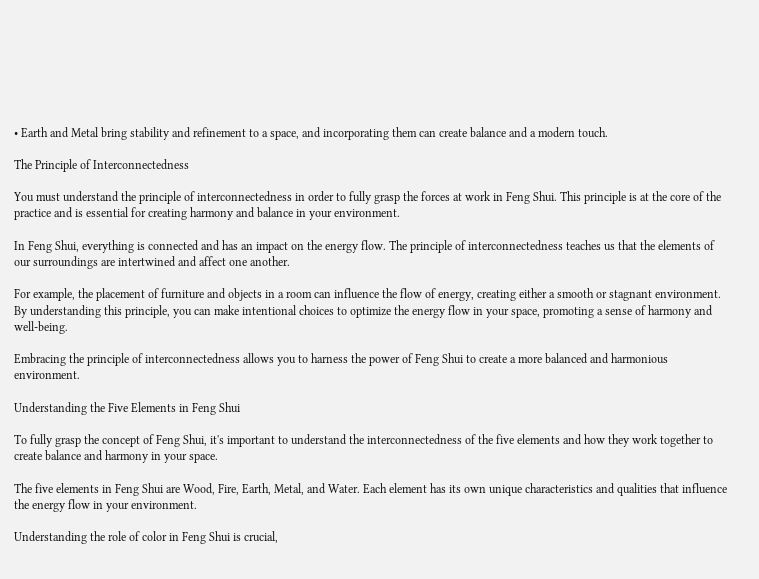• Earth and Metal bring stability and refinement to a space, and incorporating them can create balance and a modern touch.

The Principle of Interconnectedness

You must understand the principle of interconnectedness in order to fully grasp the forces at work in Feng Shui. This principle is at the core of the practice and is essential for creating harmony and balance in your environment.

In Feng Shui, everything is connected and has an impact on the energy flow. The principle of interconnectedness teaches us that the elements of our surroundings are intertwined and affect one another.

For example, the placement of furniture and objects in a room can influence the flow of energy, creating either a smooth or stagnant environment. By understanding this principle, you can make intentional choices to optimize the energy flow in your space, promoting a sense of harmony and well-being.

Embracing the principle of interconnectedness allows you to harness the power of Feng Shui to create a more balanced and harmonious environment.

Understanding the Five Elements in Feng Shui

To fully grasp the concept of Feng Shui, it's important to understand the interconnectedness of the five elements and how they work together to create balance and harmony in your space.

The five elements in Feng Shui are Wood, Fire, Earth, Metal, and Water. Each element has its own unique characteristics and qualities that influence the energy flow in your environment.

Understanding the role of color in Feng Shui is crucial,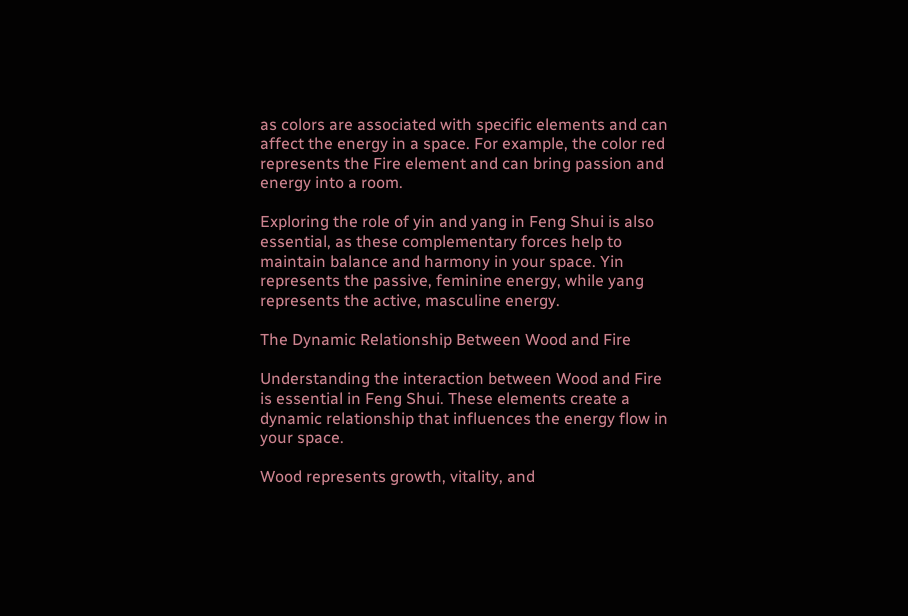as colors are associated with specific elements and can affect the energy in a space. For example, the color red represents the Fire element and can bring passion and energy into a room.

Exploring the role of yin and yang in Feng Shui is also essential, as these complementary forces help to maintain balance and harmony in your space. Yin represents the passive, feminine energy, while yang represents the active, masculine energy.

The Dynamic Relationship Between Wood and Fire

Understanding the interaction between Wood and Fire is essential in Feng Shui. These elements create a dynamic relationship that influences the energy flow in your space.

Wood represents growth, vitality, and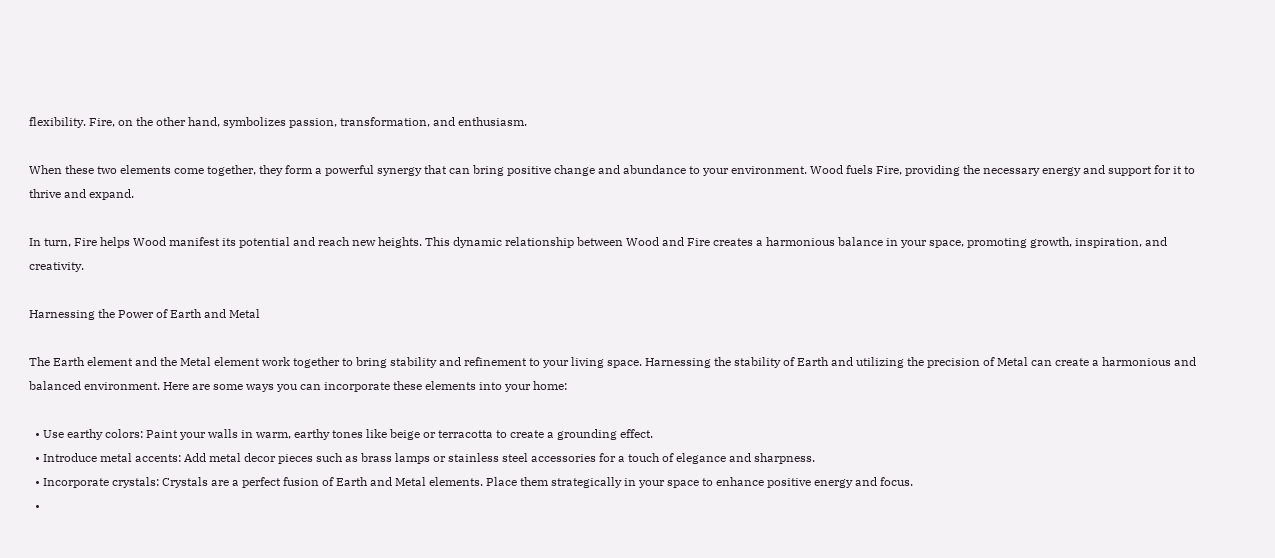flexibility. Fire, on the other hand, symbolizes passion, transformation, and enthusiasm.

When these two elements come together, they form a powerful synergy that can bring positive change and abundance to your environment. Wood fuels Fire, providing the necessary energy and support for it to thrive and expand.

In turn, Fire helps Wood manifest its potential and reach new heights. This dynamic relationship between Wood and Fire creates a harmonious balance in your space, promoting growth, inspiration, and creativity.

Harnessing the Power of Earth and Metal

The Earth element and the Metal element work together to bring stability and refinement to your living space. Harnessing the stability of Earth and utilizing the precision of Metal can create a harmonious and balanced environment. Here are some ways you can incorporate these elements into your home:

  • Use earthy colors: Paint your walls in warm, earthy tones like beige or terracotta to create a grounding effect.
  • Introduce metal accents: Add metal decor pieces such as brass lamps or stainless steel accessories for a touch of elegance and sharpness.
  • Incorporate crystals: Crystals are a perfect fusion of Earth and Metal elements. Place them strategically in your space to enhance positive energy and focus.
  •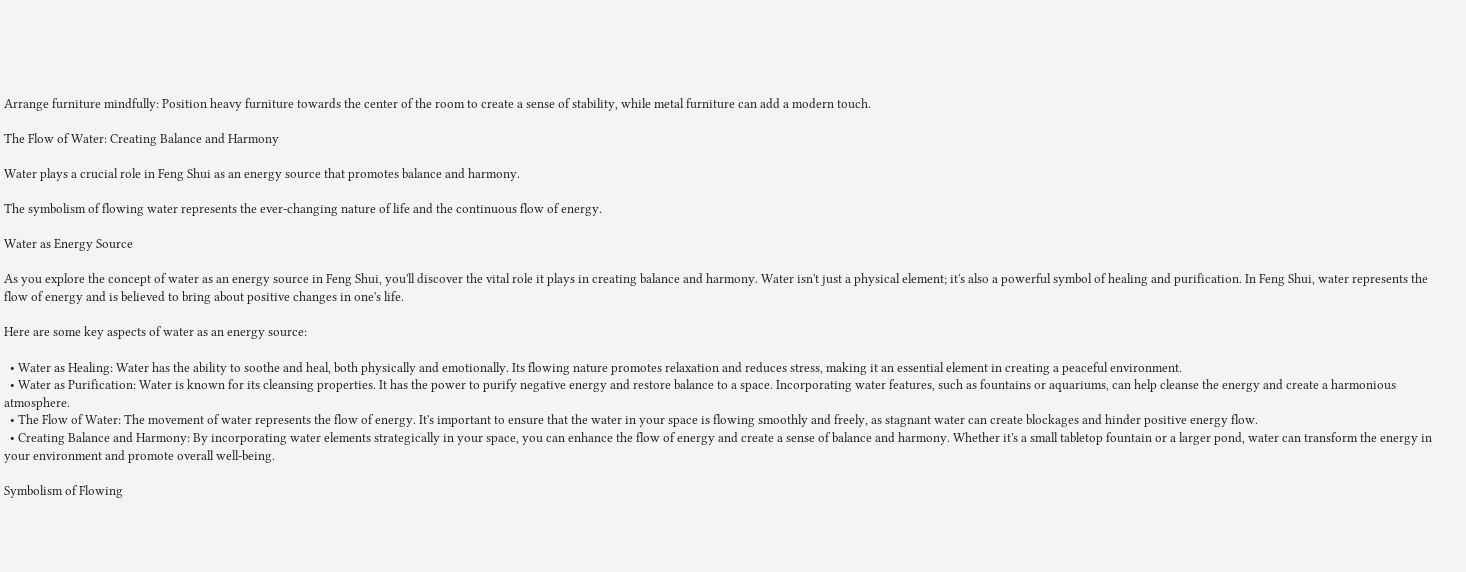Arrange furniture mindfully: Position heavy furniture towards the center of the room to create a sense of stability, while metal furniture can add a modern touch.

The Flow of Water: Creating Balance and Harmony

Water plays a crucial role in Feng Shui as an energy source that promotes balance and harmony.

The symbolism of flowing water represents the ever-changing nature of life and the continuous flow of energy.

Water as Energy Source

As you explore the concept of water as an energy source in Feng Shui, you'll discover the vital role it plays in creating balance and harmony. Water isn't just a physical element; it's also a powerful symbol of healing and purification. In Feng Shui, water represents the flow of energy and is believed to bring about positive changes in one's life.

Here are some key aspects of water as an energy source:

  • Water as Healing: Water has the ability to soothe and heal, both physically and emotionally. Its flowing nature promotes relaxation and reduces stress, making it an essential element in creating a peaceful environment.
  • Water as Purification: Water is known for its cleansing properties. It has the power to purify negative energy and restore balance to a space. Incorporating water features, such as fountains or aquariums, can help cleanse the energy and create a harmonious atmosphere.
  • The Flow of Water: The movement of water represents the flow of energy. It's important to ensure that the water in your space is flowing smoothly and freely, as stagnant water can create blockages and hinder positive energy flow.
  • Creating Balance and Harmony: By incorporating water elements strategically in your space, you can enhance the flow of energy and create a sense of balance and harmony. Whether it's a small tabletop fountain or a larger pond, water can transform the energy in your environment and promote overall well-being.

Symbolism of Flowing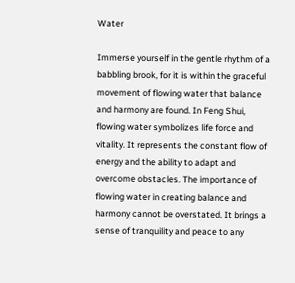Water

Immerse yourself in the gentle rhythm of a babbling brook, for it is within the graceful movement of flowing water that balance and harmony are found. In Feng Shui, flowing water symbolizes life force and vitality. It represents the constant flow of energy and the ability to adapt and overcome obstacles. The importance of flowing water in creating balance and harmony cannot be overstated. It brings a sense of tranquility and peace to any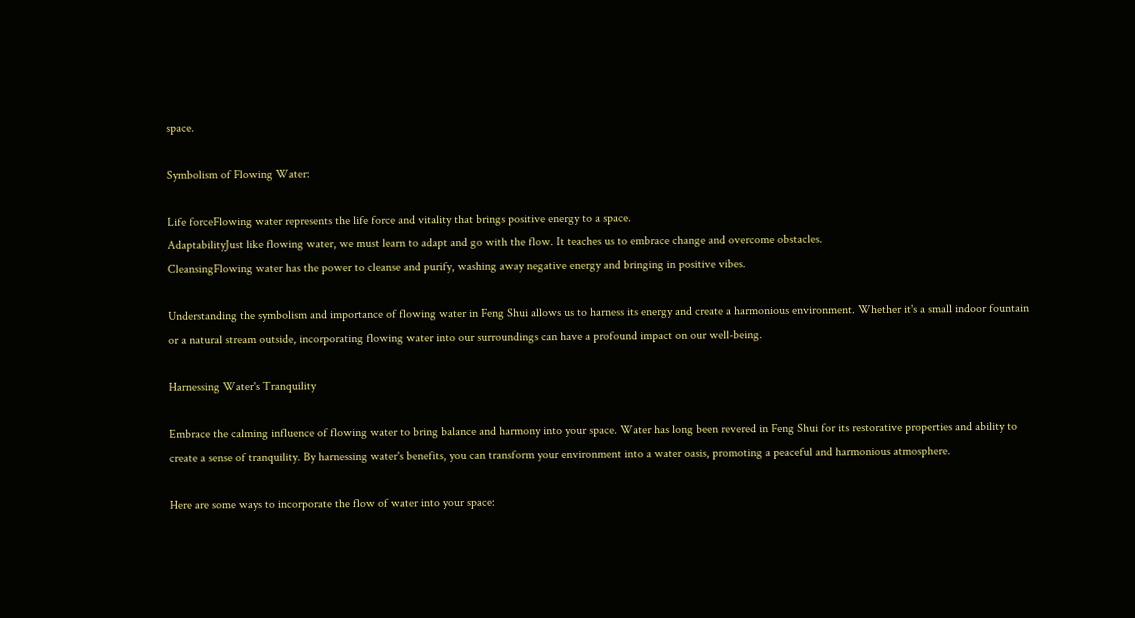space.

Symbolism of Flowing Water:

Life forceFlowing water represents the life force and vitality that brings positive energy to a space.
AdaptabilityJust like flowing water, we must learn to adapt and go with the flow. It teaches us to embrace change and overcome obstacles.
CleansingFlowing water has the power to cleanse and purify, washing away negative energy and bringing in positive vibes.

Understanding the symbolism and importance of flowing water in Feng Shui allows us to harness its energy and create a harmonious environment. Whether it's a small indoor fountain or a natural stream outside, incorporating flowing water into our surroundings can have a profound impact on our well-being.

Harnessing Water's Tranquility

Embrace the calming influence of flowing water to bring balance and harmony into your space. Water has long been revered in Feng Shui for its restorative properties and ability to create a sense of tranquility. By harnessing water's benefits, you can transform your environment into a water oasis, promoting a peaceful and harmonious atmosphere.

Here are some ways to incorporate the flow of water into your space: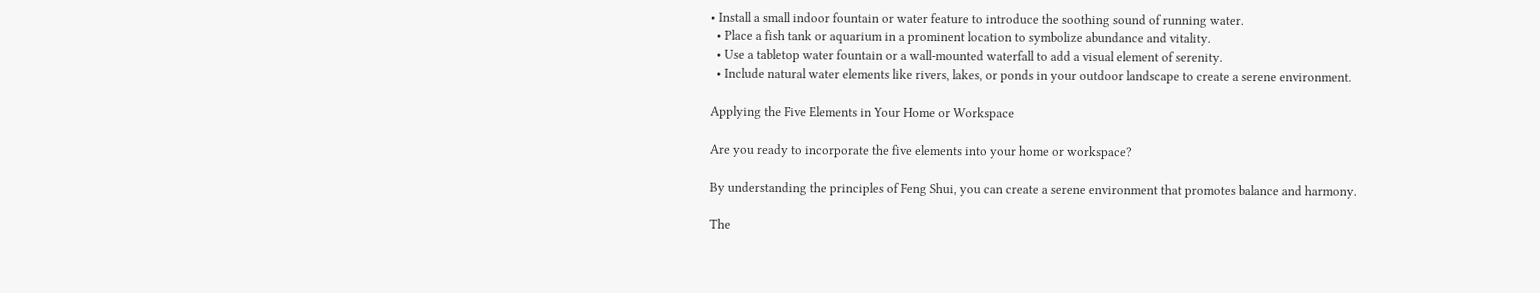• Install a small indoor fountain or water feature to introduce the soothing sound of running water.
  • Place a fish tank or aquarium in a prominent location to symbolize abundance and vitality.
  • Use a tabletop water fountain or a wall-mounted waterfall to add a visual element of serenity.
  • Include natural water elements like rivers, lakes, or ponds in your outdoor landscape to create a serene environment.

Applying the Five Elements in Your Home or Workspace

Are you ready to incorporate the five elements into your home or workspace?

By understanding the principles of Feng Shui, you can create a serene environment that promotes balance and harmony.

The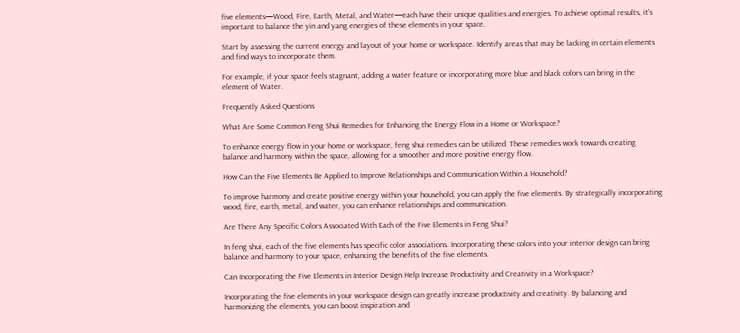five elements—Wood, Fire, Earth, Metal, and Water—each have their unique qualities and energies. To achieve optimal results, it's important to balance the yin and yang energies of these elements in your space.

Start by assessing the current energy and layout of your home or workspace. Identify areas that may be lacking in certain elements and find ways to incorporate them.

For example, if your space feels stagnant, adding a water feature or incorporating more blue and black colors can bring in the element of Water.

Frequently Asked Questions

What Are Some Common Feng Shui Remedies for Enhancing the Energy Flow in a Home or Workspace?

To enhance energy flow in your home or workspace, feng shui remedies can be utilized. These remedies work towards creating balance and harmony within the space, allowing for a smoother and more positive energy flow.

How Can the Five Elements Be Applied to Improve Relationships and Communication Within a Household?

To improve harmony and create positive energy within your household, you can apply the five elements. By strategically incorporating wood, fire, earth, metal, and water, you can enhance relationships and communication.

Are There Any Specific Colors Associated With Each of the Five Elements in Feng Shui?

In feng shui, each of the five elements has specific color associations. Incorporating these colors into your interior design can bring balance and harmony to your space, enhancing the benefits of the five elements.

Can Incorporating the Five Elements in Interior Design Help Increase Productivity and Creativity in a Workspace?

Incorporating the five elements in your workspace design can greatly increase productivity and creativity. By balancing and harmonizing the elements, you can boost inspiration and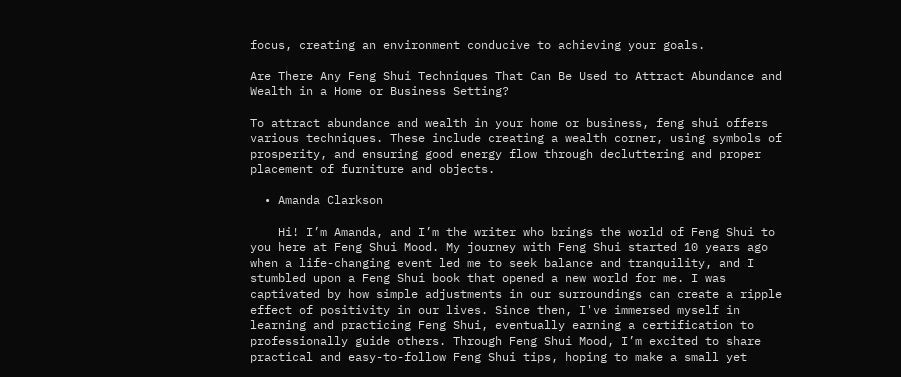focus, creating an environment conducive to achieving your goals.

Are There Any Feng Shui Techniques That Can Be Used to Attract Abundance and Wealth in a Home or Business Setting?

To attract abundance and wealth in your home or business, feng shui offers various techniques. These include creating a wealth corner, using symbols of prosperity, and ensuring good energy flow through decluttering and proper placement of furniture and objects.

  • Amanda Clarkson

    Hi! I’m Amanda, and I’m the writer who brings the world of Feng Shui to you here at Feng Shui Mood. My journey with Feng Shui started 10 years ago when a life-changing event led me to seek balance and tranquility, and I stumbled upon a Feng Shui book that opened a new world for me. I was captivated by how simple adjustments in our surroundings can create a ripple effect of positivity in our lives. Since then, I've immersed myself in learning and practicing Feng Shui, eventually earning a certification to professionally guide others. Through Feng Shui Mood, I’m excited to share practical and easy-to-follow Feng Shui tips, hoping to make a small yet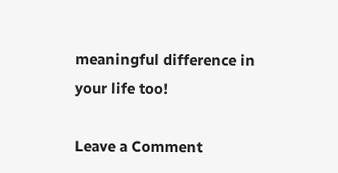meaningful difference in your life too!

Leave a Comment